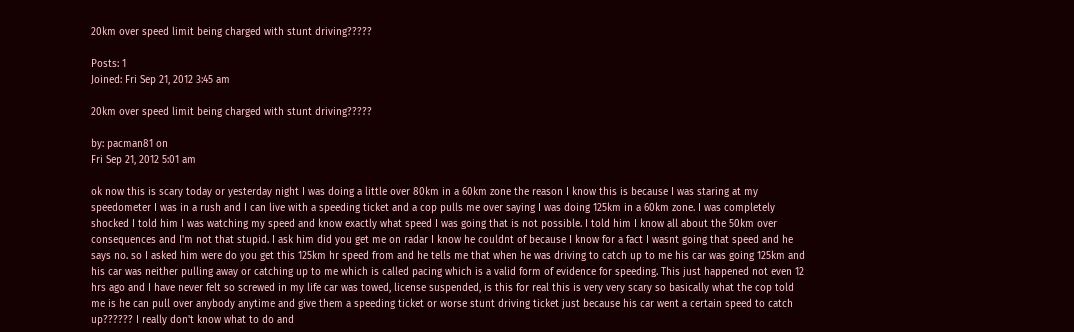20km over speed limit being charged with stunt driving?????

Posts: 1
Joined: Fri Sep 21, 2012 3:45 am

20km over speed limit being charged with stunt driving?????

by: pacman81 on
Fri Sep 21, 2012 5:01 am

ok now this is scary today or yesterday night I was doing a little over 80km in a 60km zone the reason I know this is because I was staring at my speedometer I was in a rush and I can live with a speeding ticket and a cop pulls me over saying I was doing 125km in a 60km zone. I was completely shocked I told him I was watching my speed and know exactly what speed I was going that is not possible. I told him I know all about the 50km over consequences and I'm not that stupid. I ask him did you get me on radar I know he couldnt of because I know for a fact I wasnt going that speed and he says no. so I asked him were do you get this 125km hr speed from and he tells me that when he was driving to catch up to me his car was going 125km and his car was neither pulling away or catching up to me which is called pacing which is a valid form of evidence for speeding. This just happened not even 12 hrs ago and I have never felt so screwed in my life car was towed, license suspended, is this for real this is very very scary so basically what the cop told me is he can pull over anybody anytime and give them a speeding ticket or worse stunt driving ticket just because his car went a certain speed to catch up?????? I really don't know what to do and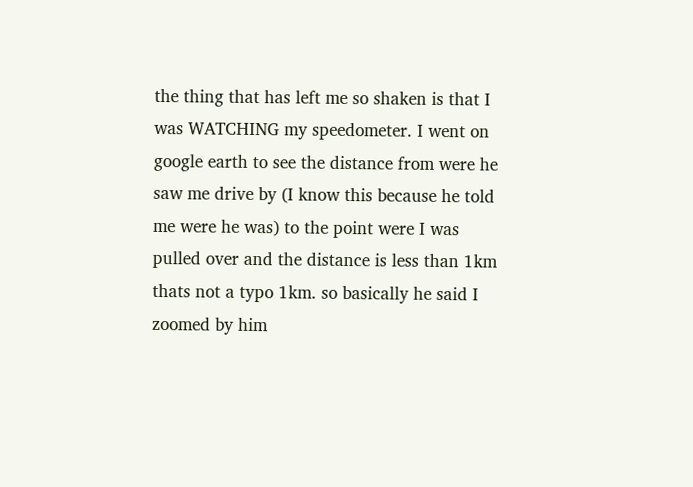the thing that has left me so shaken is that I was WATCHING my speedometer. I went on google earth to see the distance from were he saw me drive by (I know this because he told me were he was) to the point were I was pulled over and the distance is less than 1km thats not a typo 1km. so basically he said I zoomed by him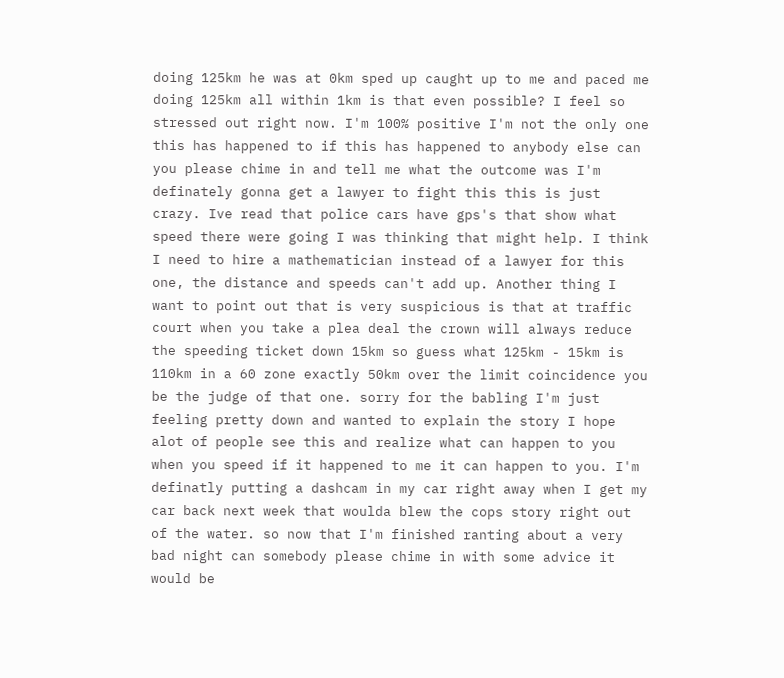doing 125km he was at 0km sped up caught up to me and paced me doing 125km all within 1km is that even possible? I feel so stressed out right now. I'm 100% positive I'm not the only one this has happened to if this has happened to anybody else can you please chime in and tell me what the outcome was I'm definately gonna get a lawyer to fight this this is just crazy. Ive read that police cars have gps's that show what speed there were going I was thinking that might help. I think I need to hire a mathematician instead of a lawyer for this one, the distance and speeds can't add up. Another thing I want to point out that is very suspicious is that at traffic court when you take a plea deal the crown will always reduce the speeding ticket down 15km so guess what 125km - 15km is 110km in a 60 zone exactly 50km over the limit coincidence you be the judge of that one. sorry for the babling I'm just feeling pretty down and wanted to explain the story I hope alot of people see this and realize what can happen to you when you speed if it happened to me it can happen to you. I'm definatly putting a dashcam in my car right away when I get my car back next week that woulda blew the cops story right out of the water. so now that I'm finished ranting about a very bad night can somebody please chime in with some advice it would be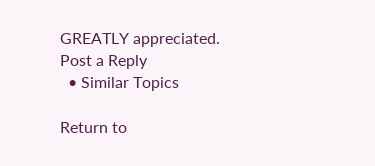GREATLY appreciated.
Post a Reply
  • Similar Topics

Return to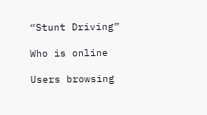“Stunt Driving”

Who is online

Users browsing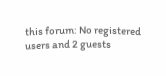this forum: No registered users and 2 guests